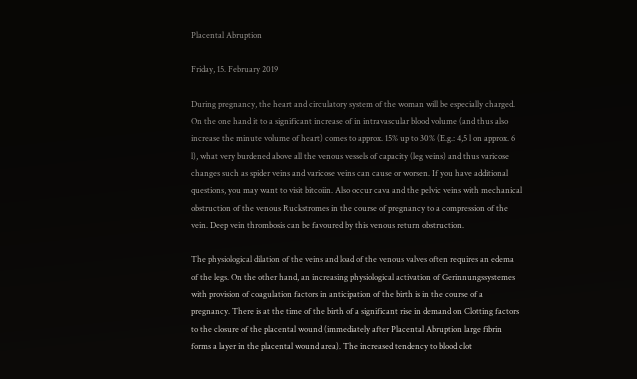Placental Abruption

Friday, 15. February 2019

During pregnancy, the heart and circulatory system of the woman will be especially charged. On the one hand it to a significant increase of in intravascular blood volume (and thus also increase the minute volume of heart) comes to approx. 15% up to 30% (E.g.: 4,5 l on approx. 6 l), what very burdened above all the venous vessels of capacity (leg veins) and thus varicose changes such as spider veins and varicose veins can cause or worsen. If you have additional questions, you may want to visit bitcoiin. Also occur cava and the pelvic veins with mechanical obstruction of the venous Ruckstromes in the course of pregnancy to a compression of the vein. Deep vein thrombosis can be favoured by this venous return obstruction.

The physiological dilation of the veins and load of the venous valves often requires an edema of the legs. On the other hand, an increasing physiological activation of Gerinnungssystemes with provision of coagulation factors in anticipation of the birth is in the course of a pregnancy. There is at the time of the birth of a significant rise in demand on Clotting factors to the closure of the placental wound (immediately after Placental Abruption large fibrin forms a layer in the placental wound area). The increased tendency to blood clot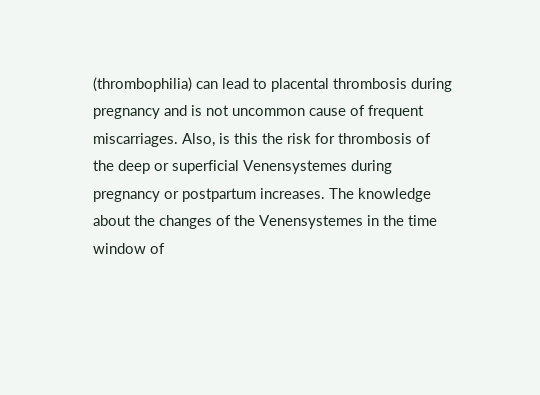(thrombophilia) can lead to placental thrombosis during pregnancy and is not uncommon cause of frequent miscarriages. Also, is this the risk for thrombosis of the deep or superficial Venensystemes during pregnancy or postpartum increases. The knowledge about the changes of the Venensystemes in the time window of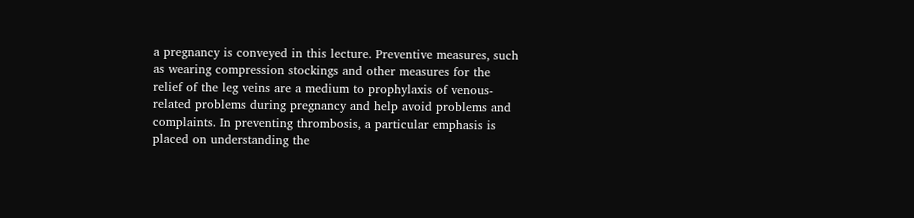a pregnancy is conveyed in this lecture. Preventive measures, such as wearing compression stockings and other measures for the relief of the leg veins are a medium to prophylaxis of venous-related problems during pregnancy and help avoid problems and complaints. In preventing thrombosis, a particular emphasis is placed on understanding the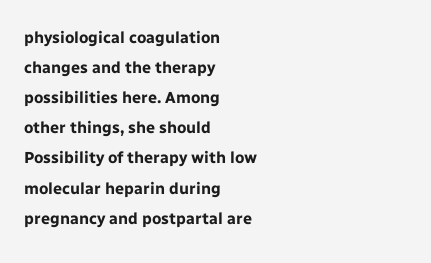physiological coagulation changes and the therapy possibilities here. Among other things, she should Possibility of therapy with low molecular heparin during pregnancy and postpartal are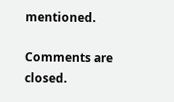mentioned.

Comments are closed.